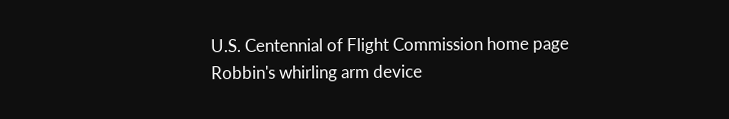U.S. Centennial of Flight Commission home page
Robbin's whirling arm device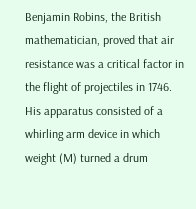Benjamin Robins, the British mathematician, proved that air resistance was a critical factor in the flight of projectiles in 1746. His apparatus consisted of a whirling arm device in which weight (M) turned a drum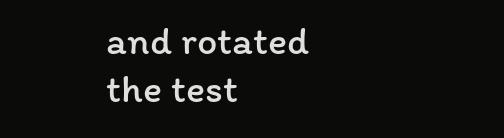and rotated the test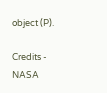object (P).

Credits - NASA